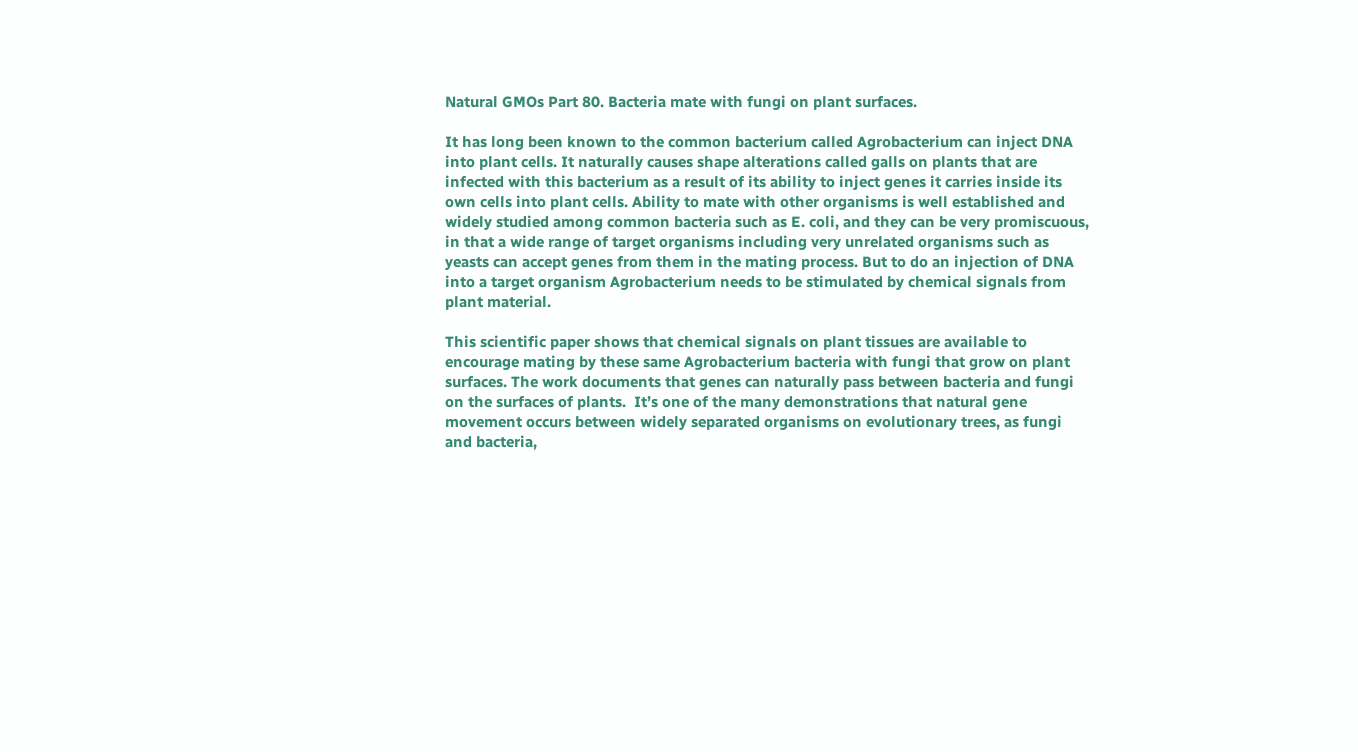Natural GMOs Part 80. Bacteria mate with fungi on plant surfaces.

It has long been known to the common bacterium called Agrobacterium can inject DNA into plant cells. It naturally causes shape alterations called galls on plants that are infected with this bacterium as a result of its ability to inject genes it carries inside its own cells into plant cells. Ability to mate with other organisms is well established and widely studied among common bacteria such as E. coli, and they can be very promiscuous, in that a wide range of target organisms including very unrelated organisms such as yeasts can accept genes from them in the mating process. But to do an injection of DNA into a target organism Agrobacterium needs to be stimulated by chemical signals from plant material.

This scientific paper shows that chemical signals on plant tissues are available to encourage mating by these same Agrobacterium bacteria with fungi that grow on plant surfaces. The work documents that genes can naturally pass between bacteria and fungi  on the surfaces of plants.  It’s one of the many demonstrations that natural gene movement occurs between widely separated organisms on evolutionary trees, as fungi and bacteria,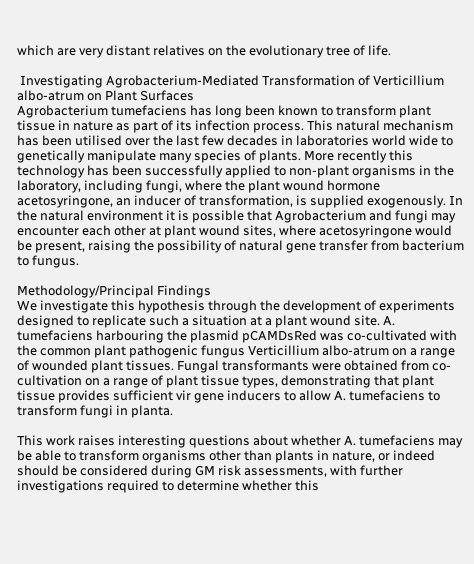which are very distant relatives on the evolutionary tree of life.

 Investigating Agrobacterium-Mediated Transformation of Verticillium albo-atrum on Plant Surfaces
Agrobacterium tumefaciens has long been known to transform plant tissue in nature as part of its infection process. This natural mechanism has been utilised over the last few decades in laboratories world wide to genetically manipulate many species of plants. More recently this technology has been successfully applied to non-plant organisms in the laboratory, including fungi, where the plant wound hormone acetosyringone, an inducer of transformation, is supplied exogenously. In the natural environment it is possible that Agrobacterium and fungi may encounter each other at plant wound sites, where acetosyringone would be present, raising the possibility of natural gene transfer from bacterium to fungus.

Methodology/Principal Findings
We investigate this hypothesis through the development of experiments designed to replicate such a situation at a plant wound site. A. tumefaciens harbouring the plasmid pCAMDsRed was co-cultivated with the common plant pathogenic fungus Verticillium albo-atrum on a range of wounded plant tissues. Fungal transformants were obtained from co-cultivation on a range of plant tissue types, demonstrating that plant tissue provides sufficient vir gene inducers to allow A. tumefaciens to transform fungi in planta.

This work raises interesting questions about whether A. tumefaciens may be able to transform organisms other than plants in nature, or indeed should be considered during GM risk assessments, with further investigations required to determine whether this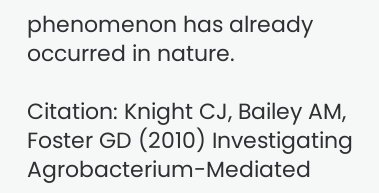phenomenon has already occurred in nature.

Citation: Knight CJ, Bailey AM, Foster GD (2010) Investigating Agrobacterium-Mediated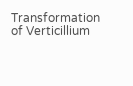Transformation of Verticillium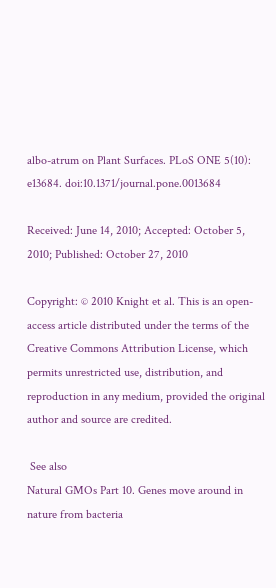albo-atrum on Plant Surfaces. PLoS ONE 5(10): e13684. doi:10.1371/journal.pone.0013684

Received: June 14, 2010; Accepted: October 5, 2010; Published: October 27, 2010

Copyright: © 2010 Knight et al. This is an open-access article distributed under the terms of the Creative Commons Attribution License, which permits unrestricted use, distribution, and reproduction in any medium, provided the original author and source are credited.

 See also
Natural GMOs Part 10. Genes move around in nature from bacteria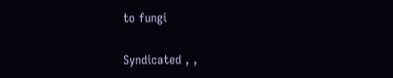to fungi

Syndicated , ,